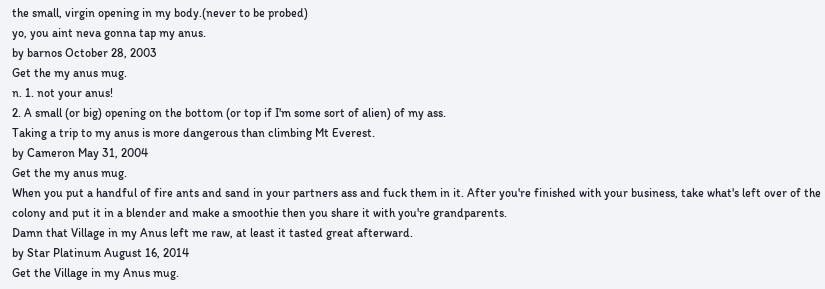the small, virgin opening in my body.(never to be probed)
yo, you aint neva gonna tap my anus.
by barnos October 28, 2003
Get the my anus mug.
n. 1. not your anus!
2. A small (or big) opening on the bottom (or top if I'm some sort of alien) of my ass.
Taking a trip to my anus is more dangerous than climbing Mt Everest.
by Cameron May 31, 2004
Get the my anus mug.
When you put a handful of fire ants and sand in your partners ass and fuck them in it. After you're finished with your business, take what's left over of the colony and put it in a blender and make a smoothie then you share it with you're grandparents.
Damn that Village in my Anus left me raw, at least it tasted great afterward.
by Star Platinum August 16, 2014
Get the Village in my Anus mug.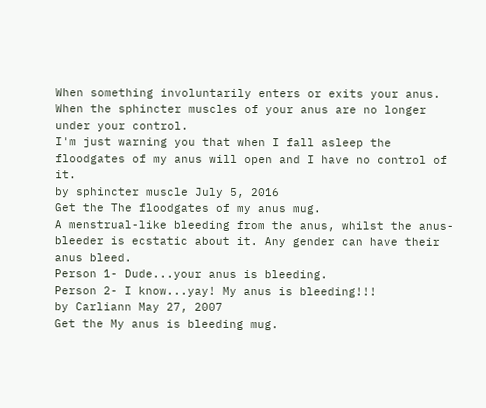When something involuntarily enters or exits your anus.
When the sphincter muscles of your anus are no longer under your control.
I'm just warning you that when I fall asleep the floodgates of my anus will open and I have no control of it.
by sphincter muscle July 5, 2016
Get the The floodgates of my anus mug.
A menstrual-like bleeding from the anus, whilst the anus-bleeder is ecstatic about it. Any gender can have their anus bleed.
Person 1- Dude...your anus is bleeding.
Person 2- I know...yay! My anus is bleeding!!!
by Carliann May 27, 2007
Get the My anus is bleeding mug.